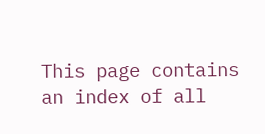This page contains an index of all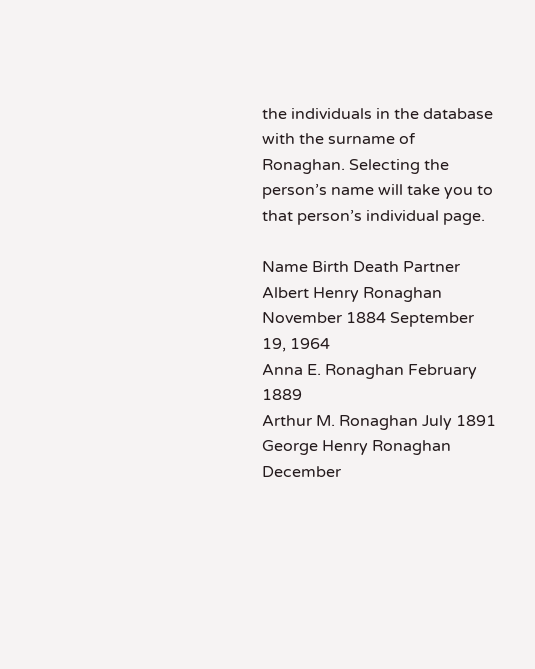the individuals in the database with the surname of Ronaghan. Selecting the person’s name will take you to that person’s individual page.

Name Birth Death Partner
Albert Henry Ronaghan November 1884 September 19, 1964
Anna E. Ronaghan February 1889
Arthur M. Ronaghan July 1891
George Henry Ronaghan December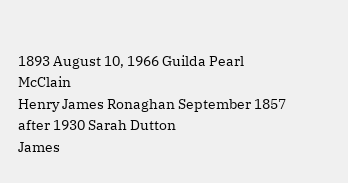1893 August 10, 1966 Guilda Pearl McClain
Henry James Ronaghan September 1857 after 1930 Sarah Dutton
James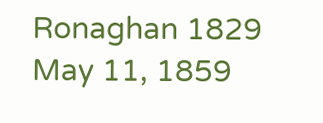Ronaghan 1829 May 11, 1859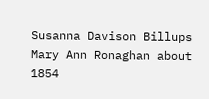Susanna Davison Billups
Mary Ann Ronaghan about 1854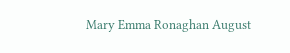Mary Emma Ronaghan August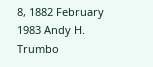8, 1882 February 1983 Andy H. Trumbo